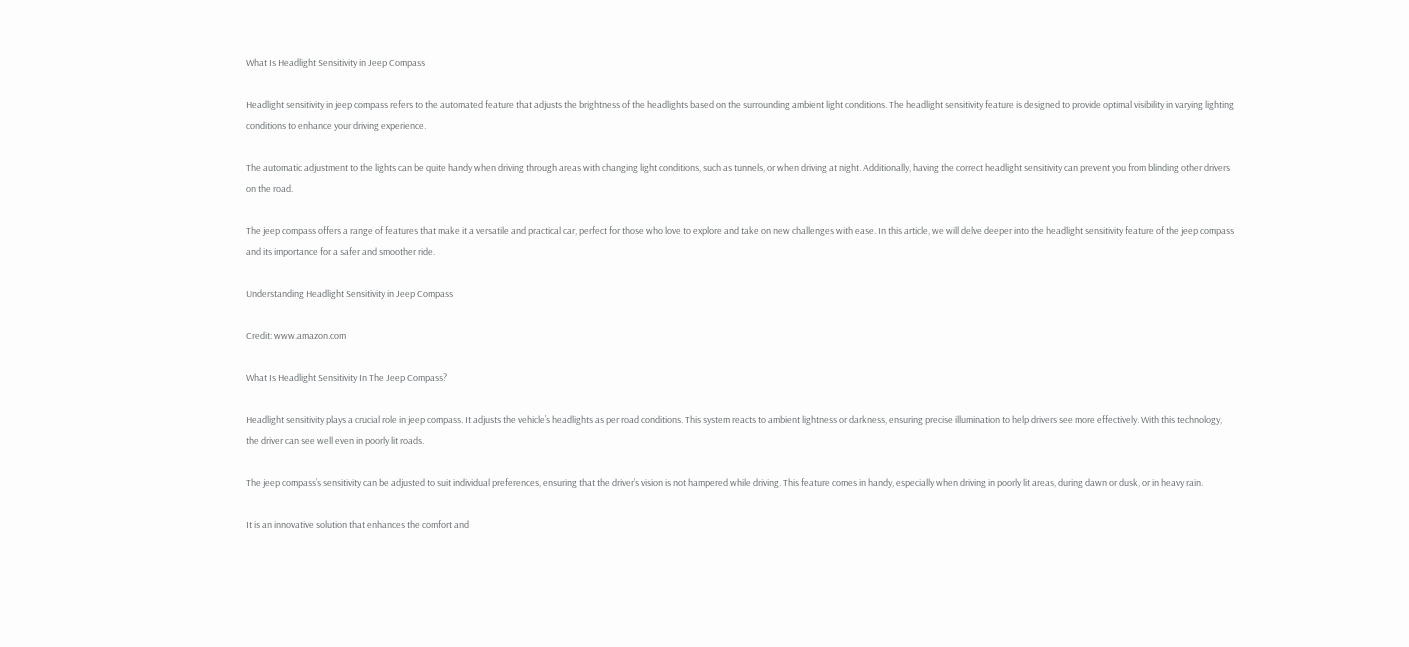What Is Headlight Sensitivity in Jeep Compass

Headlight sensitivity in jeep compass refers to the automated feature that adjusts the brightness of the headlights based on the surrounding ambient light conditions. The headlight sensitivity feature is designed to provide optimal visibility in varying lighting conditions to enhance your driving experience.

The automatic adjustment to the lights can be quite handy when driving through areas with changing light conditions, such as tunnels, or when driving at night. Additionally, having the correct headlight sensitivity can prevent you from blinding other drivers on the road.

The jeep compass offers a range of features that make it a versatile and practical car, perfect for those who love to explore and take on new challenges with ease. In this article, we will delve deeper into the headlight sensitivity feature of the jeep compass and its importance for a safer and smoother ride.

Understanding Headlight Sensitivity in Jeep Compass

Credit: www.amazon.com

What Is Headlight Sensitivity In The Jeep Compass?

Headlight sensitivity plays a crucial role in jeep compass. It adjusts the vehicle’s headlights as per road conditions. This system reacts to ambient lightness or darkness, ensuring precise illumination to help drivers see more effectively. With this technology, the driver can see well even in poorly lit roads.

The jeep compass’s sensitivity can be adjusted to suit individual preferences, ensuring that the driver’s vision is not hampered while driving. This feature comes in handy, especially when driving in poorly lit areas, during dawn or dusk, or in heavy rain.

It is an innovative solution that enhances the comfort and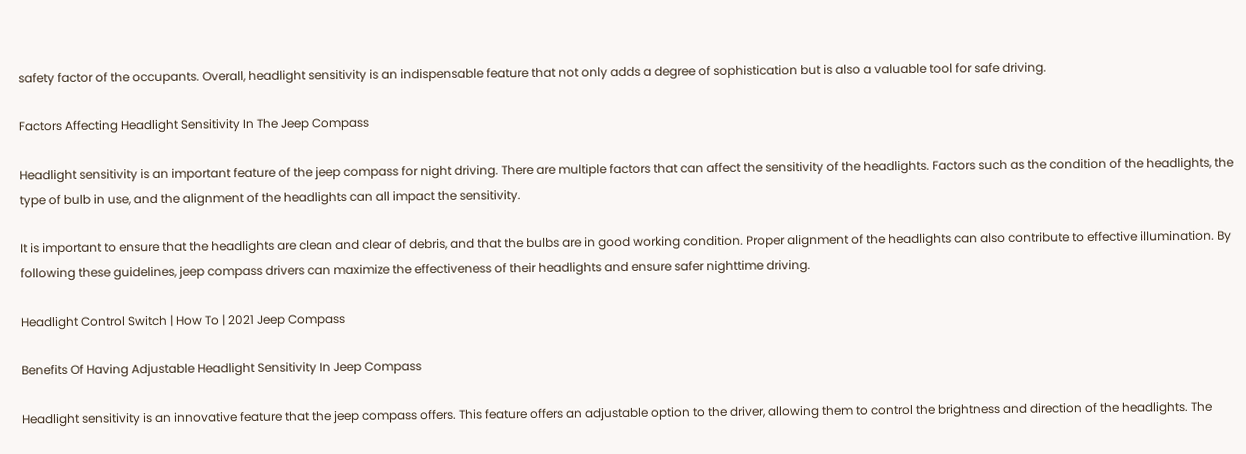safety factor of the occupants. Overall, headlight sensitivity is an indispensable feature that not only adds a degree of sophistication but is also a valuable tool for safe driving.

Factors Affecting Headlight Sensitivity In The Jeep Compass

Headlight sensitivity is an important feature of the jeep compass for night driving. There are multiple factors that can affect the sensitivity of the headlights. Factors such as the condition of the headlights, the type of bulb in use, and the alignment of the headlights can all impact the sensitivity.

It is important to ensure that the headlights are clean and clear of debris, and that the bulbs are in good working condition. Proper alignment of the headlights can also contribute to effective illumination. By following these guidelines, jeep compass drivers can maximize the effectiveness of their headlights and ensure safer nighttime driving.

Headlight Control Switch | How To | 2021 Jeep Compass

Benefits Of Having Adjustable Headlight Sensitivity In Jeep Compass

Headlight sensitivity is an innovative feature that the jeep compass offers. This feature offers an adjustable option to the driver, allowing them to control the brightness and direction of the headlights. The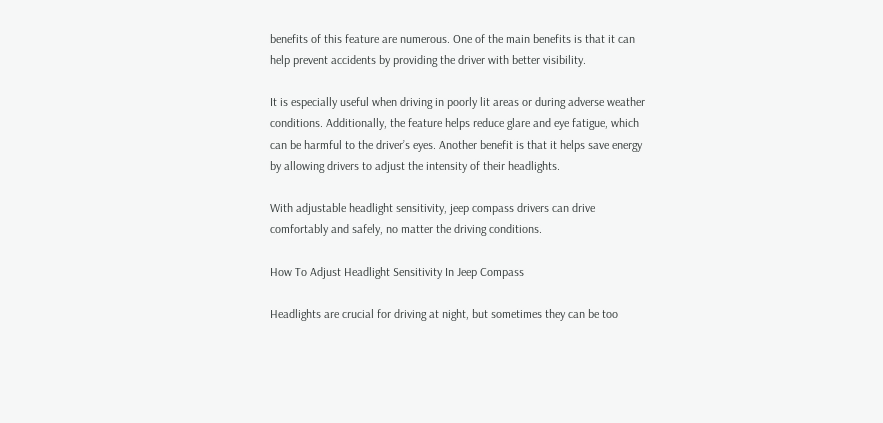benefits of this feature are numerous. One of the main benefits is that it can help prevent accidents by providing the driver with better visibility.

It is especially useful when driving in poorly lit areas or during adverse weather conditions. Additionally, the feature helps reduce glare and eye fatigue, which can be harmful to the driver’s eyes. Another benefit is that it helps save energy by allowing drivers to adjust the intensity of their headlights.

With adjustable headlight sensitivity, jeep compass drivers can drive comfortably and safely, no matter the driving conditions.

How To Adjust Headlight Sensitivity In Jeep Compass

Headlights are crucial for driving at night, but sometimes they can be too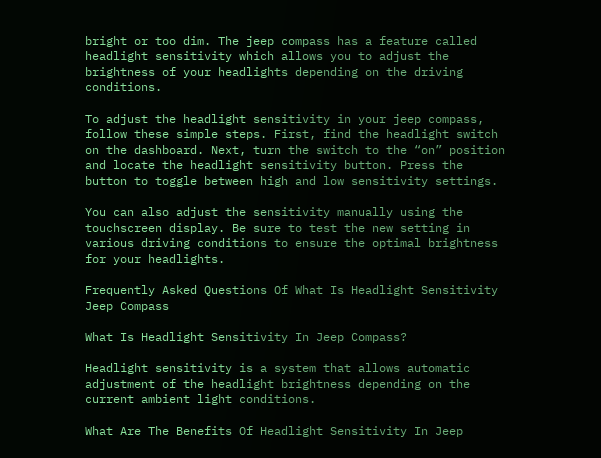bright or too dim. The jeep compass has a feature called headlight sensitivity which allows you to adjust the brightness of your headlights depending on the driving conditions.

To adjust the headlight sensitivity in your jeep compass, follow these simple steps. First, find the headlight switch on the dashboard. Next, turn the switch to the “on” position and locate the headlight sensitivity button. Press the button to toggle between high and low sensitivity settings.

You can also adjust the sensitivity manually using the touchscreen display. Be sure to test the new setting in various driving conditions to ensure the optimal brightness for your headlights.

Frequently Asked Questions Of What Is Headlight Sensitivity Jeep Compass

What Is Headlight Sensitivity In Jeep Compass?

Headlight sensitivity is a system that allows automatic adjustment of the headlight brightness depending on the current ambient light conditions.

What Are The Benefits Of Headlight Sensitivity In Jeep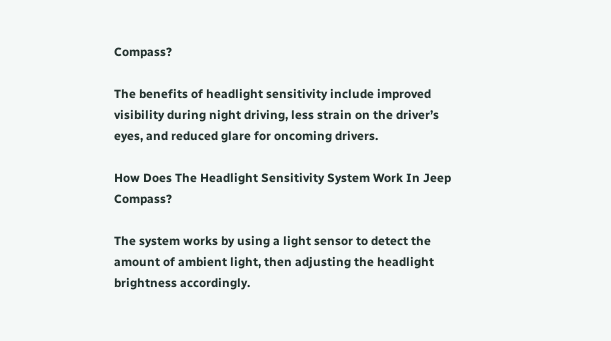Compass?

The benefits of headlight sensitivity include improved visibility during night driving, less strain on the driver’s eyes, and reduced glare for oncoming drivers.

How Does The Headlight Sensitivity System Work In Jeep Compass?

The system works by using a light sensor to detect the amount of ambient light, then adjusting the headlight brightness accordingly.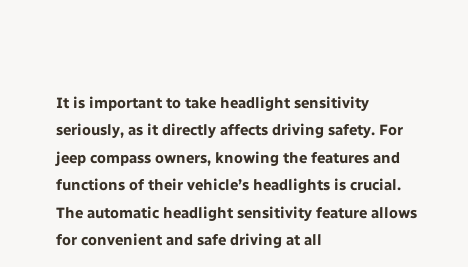It is important to take headlight sensitivity seriously, as it directly affects driving safety. For jeep compass owners, knowing the features and functions of their vehicle’s headlights is crucial. The automatic headlight sensitivity feature allows for convenient and safe driving at all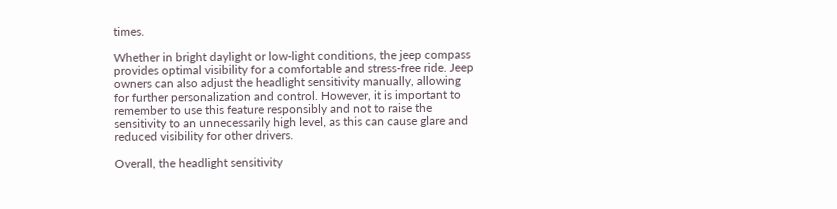times.

Whether in bright daylight or low-light conditions, the jeep compass provides optimal visibility for a comfortable and stress-free ride. Jeep owners can also adjust the headlight sensitivity manually, allowing for further personalization and control. However, it is important to remember to use this feature responsibly and not to raise the sensitivity to an unnecessarily high level, as this can cause glare and reduced visibility for other drivers.

Overall, the headlight sensitivity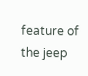feature of the jeep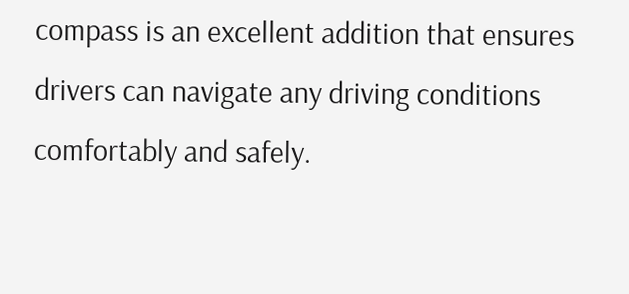compass is an excellent addition that ensures drivers can navigate any driving conditions comfortably and safely.